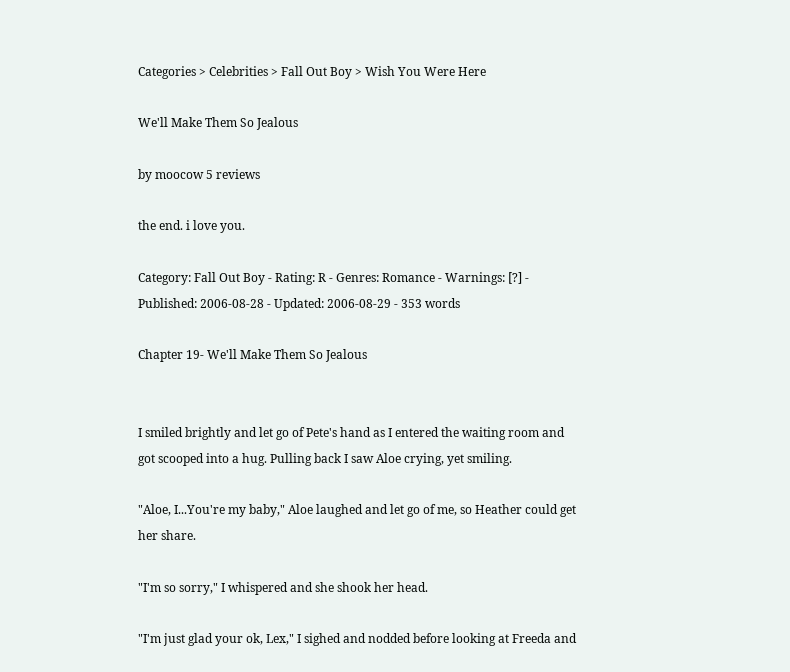Categories > Celebrities > Fall Out Boy > Wish You Were Here

We'll Make Them So Jealous

by moocow 5 reviews

the end. i love you.

Category: Fall Out Boy - Rating: R - Genres: Romance - Warnings: [?] - Published: 2006-08-28 - Updated: 2006-08-29 - 353 words

Chapter 19- We'll Make Them So Jealous


I smiled brightly and let go of Pete's hand as I entered the waiting room and got scooped into a hug. Pulling back I saw Aloe crying, yet smiling.

"Aloe, I...You're my baby," Aloe laughed and let go of me, so Heather could get her share.

"I'm so sorry," I whispered and she shook her head.

"I'm just glad your ok, Lex," I sighed and nodded before looking at Freeda and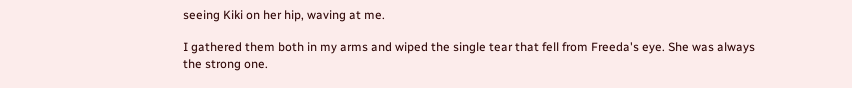seeing Kiki on her hip, waving at me.

I gathered them both in my arms and wiped the single tear that fell from Freeda's eye. She was always the strong one.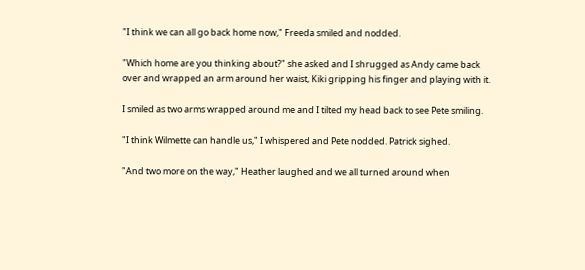"I think we can all go back home now," Freeda smiled and nodded.

"Which home are you thinking about?" she asked and I shrugged as Andy came back over and wrapped an arm around her waist, Kiki gripping his finger and playing with it.

I smiled as two arms wrapped around me and I tilted my head back to see Pete smiling.

"I think Wilmette can handle us," I whispered and Pete nodded. Patrick sighed.

"And two more on the way," Heather laughed and we all turned around when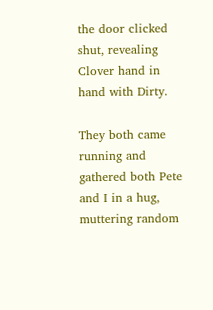the door clicked shut, revealing Clover hand in hand with Dirty.

They both came running and gathered both Pete and I in a hug, muttering random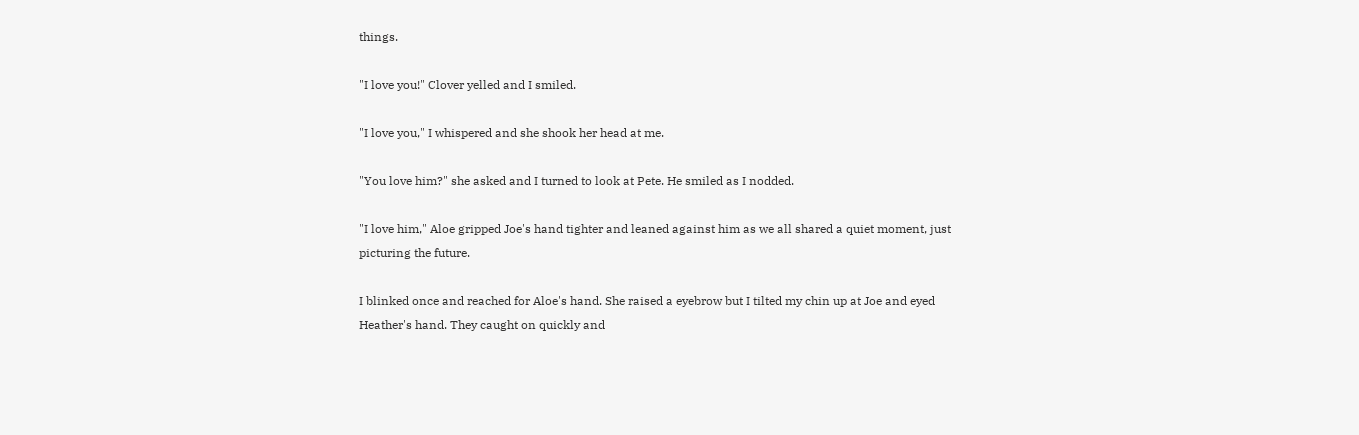things.

"I love you!" Clover yelled and I smiled.

"I love you," I whispered and she shook her head at me.

"You love him?" she asked and I turned to look at Pete. He smiled as I nodded.

"I love him," Aloe gripped Joe's hand tighter and leaned against him as we all shared a quiet moment, just picturing the future.

I blinked once and reached for Aloe's hand. She raised a eyebrow but I tilted my chin up at Joe and eyed Heather's hand. They caught on quickly and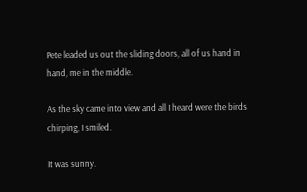Pete leaded us out the sliding doors, all of us hand in hand, me in the middle.

As the sky came into view and all I heard were the birds chirping, I smiled.

It was sunny.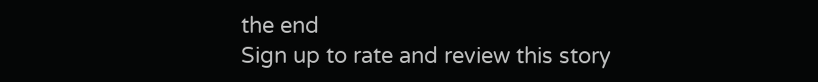the end
Sign up to rate and review this story